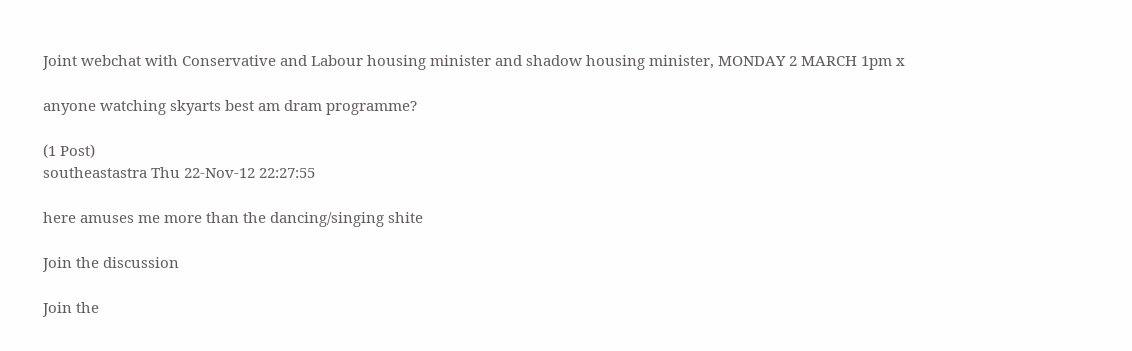Joint webchat with Conservative and Labour housing minister and shadow housing minister, MONDAY 2 MARCH 1pm x

anyone watching skyarts best am dram programme?

(1 Post)
southeastastra Thu 22-Nov-12 22:27:55

here amuses me more than the dancing/singing shite

Join the discussion

Join the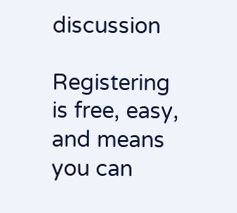discussion

Registering is free, easy, and means you can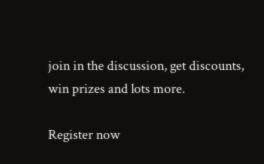join in the discussion, get discounts, win prizes and lots more.

Register now